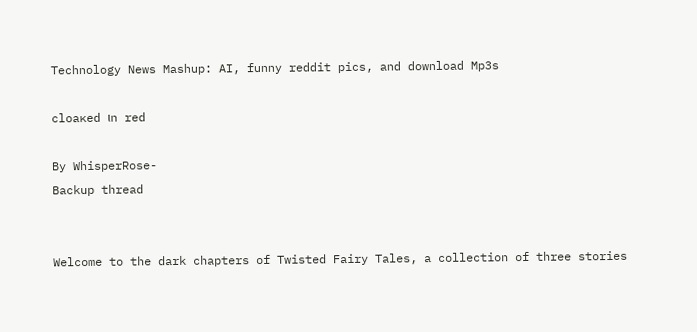Technology News Mashup: AI, funny reddit pics, and download Mp3s

cloaĸed ιn red

By WhisperRose-
Backup thread


Welcome to the dark chapters of Twisted Fairy Tales, a collection of three stories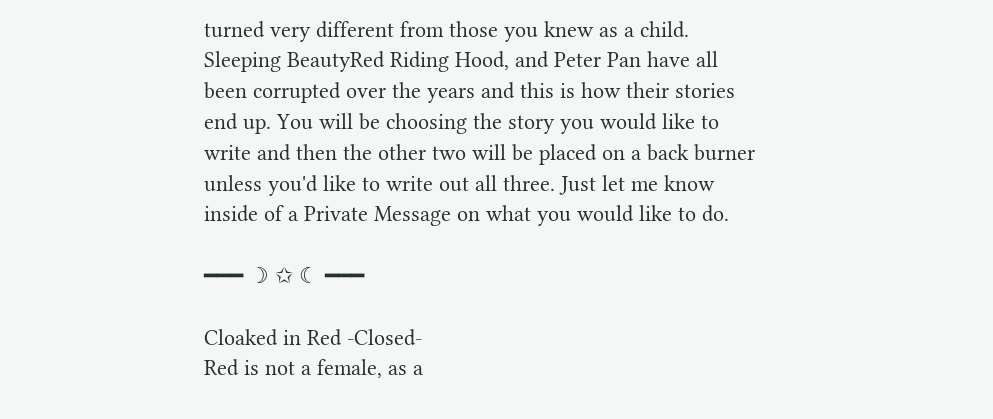turned very different from those you knew as a child. Sleeping BeautyRed Riding Hood, and Peter Pan have all been corrupted over the years and this is how their stories end up. You will be choosing the story you would like to write and then the other two will be placed on a back burner unless you'd like to write out all three. Just let me know inside of a Private Message on what you would like to do.

━━━ ☽ ✩ ☾ ━━━

Cloaked in Red -Closed-
Red is not a female, as a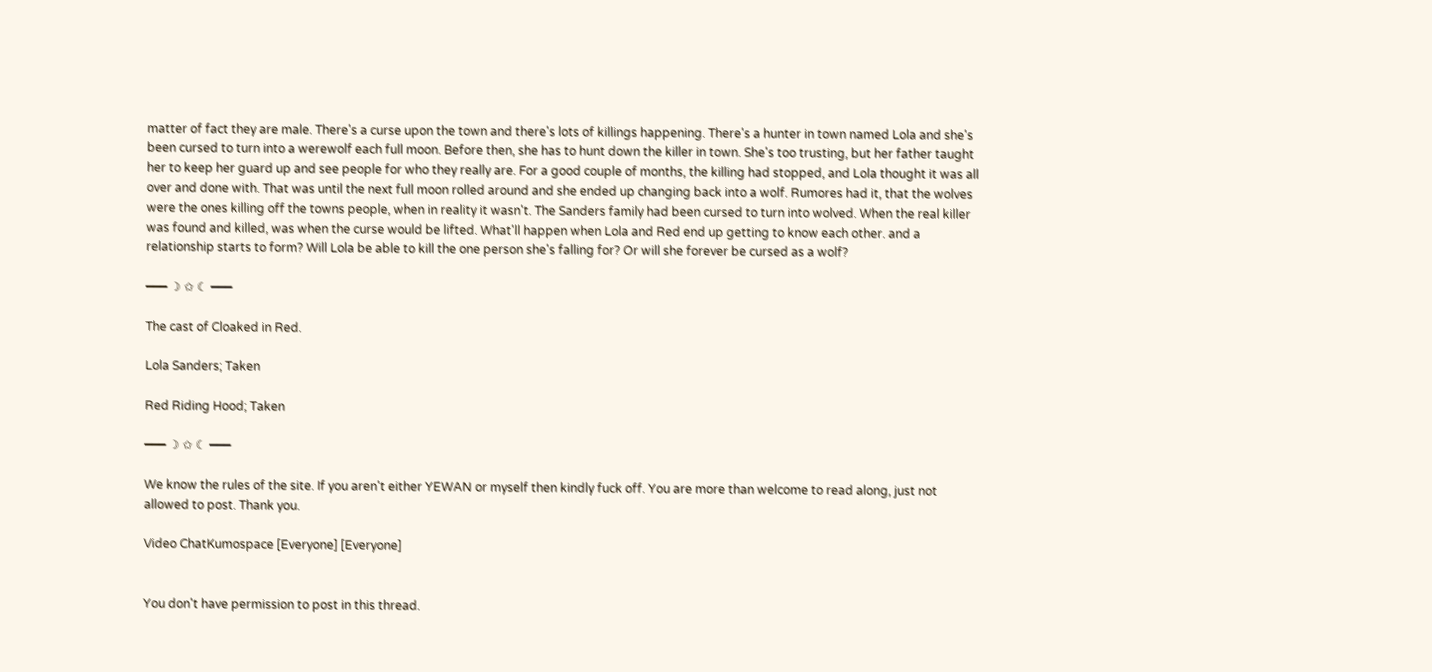matter of fact they are male. There's a curse upon the town and there's lots of killings happening. There's a hunter in town named Lola and she's been cursed to turn into a werewolf each full moon. Before then, she has to hunt down the killer in town. She's too trusting, but her father taught her to keep her guard up and see people for who they really are. For a good couple of months, the killing had stopped, and Lola thought it was all over and done with. That was until the next full moon rolled around and she ended up changing back into a wolf. Rumores had it, that the wolves were the ones killing off the towns people, when in reality it wasn't. The Sanders family had been cursed to turn into wolved. When the real killer was found and killed, was when the curse would be lifted. What'll happen when Lola and Red end up getting to know each other. and a relationship starts to form? Will Lola be able to kill the one person she's falling for? Or will she forever be cursed as a wolf?

━━━ ☽ ✩ ☾ ━━━

The cast of Cloaked in Red.

Lola Sanders; Taken

Red Riding Hood; Taken

━━━ ☽ ✩ ☾ ━━━

We know the rules of the site. If you aren't either YEWAN or myself then kindly fuck off. You are more than welcome to read along, just not allowed to post. Thank you.

Video ChatKumospace [Everyone] [Everyone]


You don't have permission to post in this thread.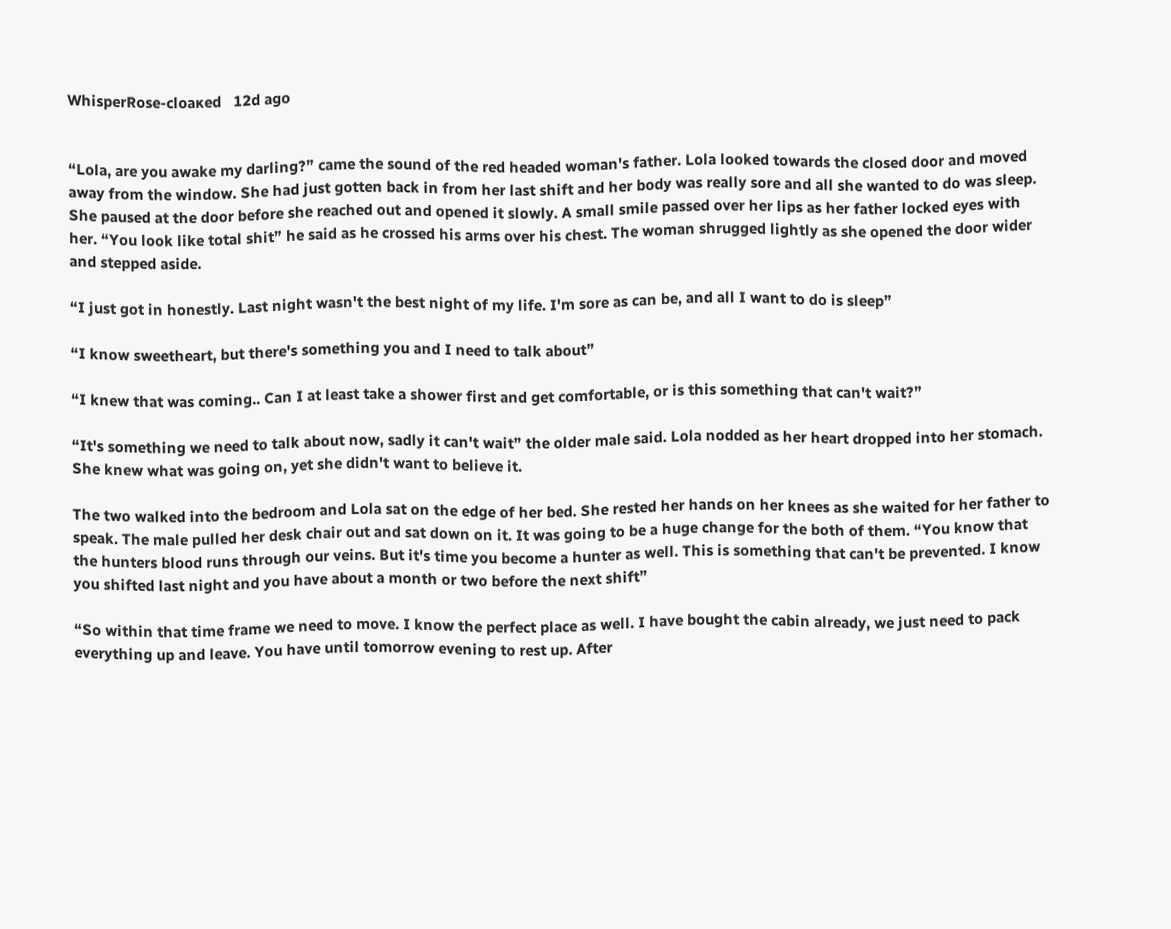WhisperRose-cloaĸed   12d ago


“Lola, are you awake my darling?” came the sound of the red headed woman's father. Lola looked towards the closed door and moved away from the window. She had just gotten back in from her last shift and her body was really sore and all she wanted to do was sleep. She paused at the door before she reached out and opened it slowly. A small smile passed over her lips as her father locked eyes with her. “You look like total shit” he said as he crossed his arms over his chest. The woman shrugged lightly as she opened the door wider and stepped aside.

“I just got in honestly. Last night wasn't the best night of my life. I'm sore as can be, and all I want to do is sleep”

“I know sweetheart, but there's something you and I need to talk about”

“I knew that was coming.. Can I at least take a shower first and get comfortable, or is this something that can't wait?”

“It's something we need to talk about now, sadly it can't wait” the older male said. Lola nodded as her heart dropped into her stomach. She knew what was going on, yet she didn't want to believe it.

The two walked into the bedroom and Lola sat on the edge of her bed. She rested her hands on her knees as she waited for her father to speak. The male pulled her desk chair out and sat down on it. It was going to be a huge change for the both of them. “You know that the hunters blood runs through our veins. But it's time you become a hunter as well. This is something that can't be prevented. I know you shifted last night and you have about a month or two before the next shift”

“So within that time frame we need to move. I know the perfect place as well. I have bought the cabin already, we just need to pack everything up and leave. You have until tomorrow evening to rest up. After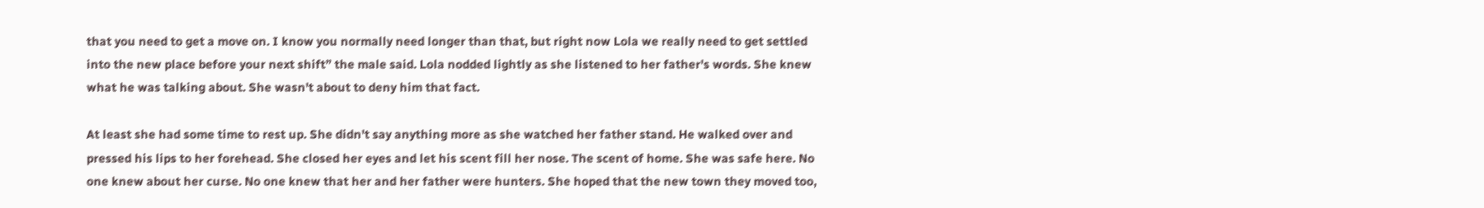that you need to get a move on. I know you normally need longer than that, but right now Lola we really need to get settled into the new place before your next shift” the male said. Lola nodded lightly as she listened to her father's words. She knew what he was talking about. She wasn't about to deny him that fact.

At least she had some time to rest up. She didn't say anything more as she watched her father stand. He walked over and pressed his lips to her forehead. She closed her eyes and let his scent fill her nose. The scent of home. She was safe here. No one knew about her curse. No one knew that her and her father were hunters. She hoped that the new town they moved too,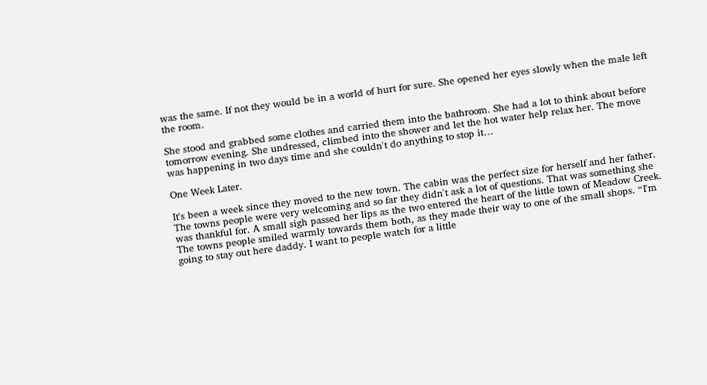was the same. If not they would be in a world of hurt for sure. She opened her eyes slowly when the male left the room.

She stood and grabbed some clothes and carried them into the bathroom. She had a lot to think about before tomorrow evening. She undressed, climbed into the shower and let the hot water help relax her. The move was happening in two days time and she couldn't do anything to stop it…

One Week Later.

It's been a week since they moved to the new town. The cabin was the perfect size for herself and her father. The towns people were very welcoming and so far they didn't ask a lot of questions. That was something she was thankful for. A small sigh passed her lips as the two entered the heart of the little town of Meadow Creek. The towns people smiled warmly towards them both, as they made their way to one of the small shops. “I'm going to stay out here daddy. I want to people watch for a little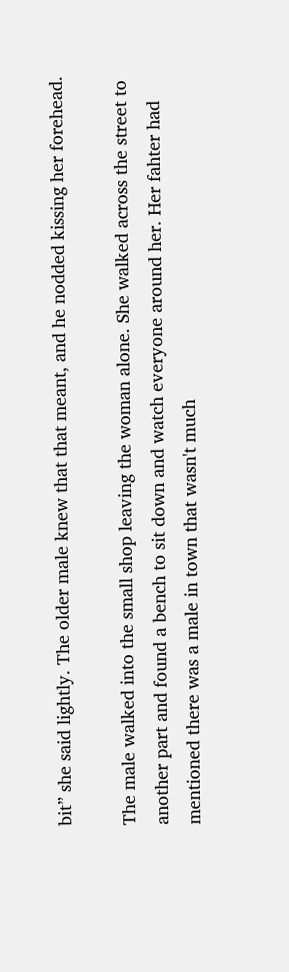bit” she said lightly. The older male knew that that meant, and he nodded kissing her forehead.

The male walked into the small shop leaving the woman alone. She walked across the street to another part and found a bench to sit down and watch everyone around her. Her fahter had mentioned there was a male in town that wasn't much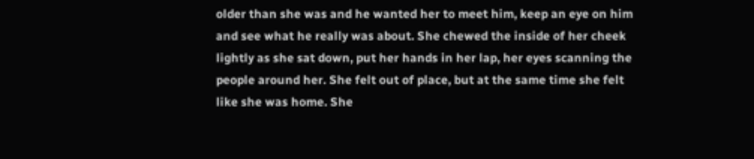older than she was and he wanted her to meet him, keep an eye on him and see what he really was about. She chewed the inside of her cheek lightly as she sat down, put her hands in her lap, her eyes scanning the people around her. She felt out of place, but at the same time she felt like she was home. She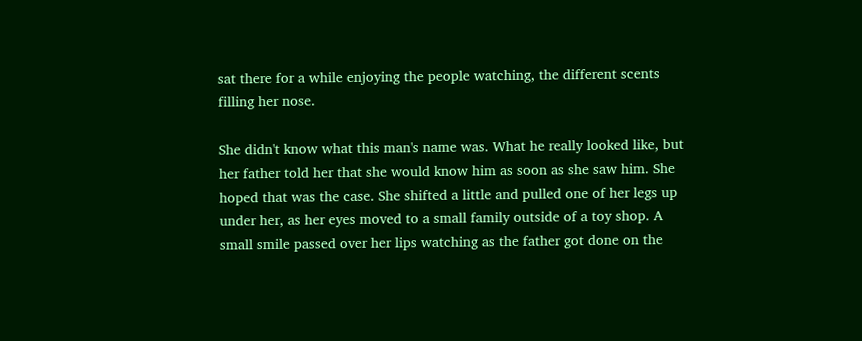sat there for a while enjoying the people watching, the different scents filling her nose.

She didn't know what this man's name was. What he really looked like, but her father told her that she would know him as soon as she saw him. She hoped that was the case. She shifted a little and pulled one of her legs up under her, as her eyes moved to a small family outside of a toy shop. A small smile passed over her lips watching as the father got done on the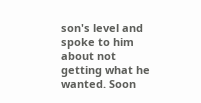son's level and spoke to him about not getting what he wanted. Soon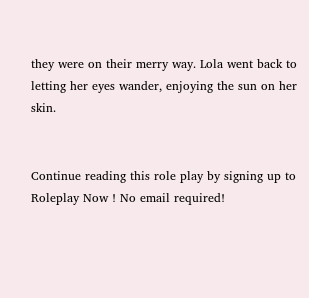they were on their merry way. Lola went back to letting her eyes wander, enjoying the sun on her skin.


Continue reading this role play by signing up to
Roleplay Now ! No email required!